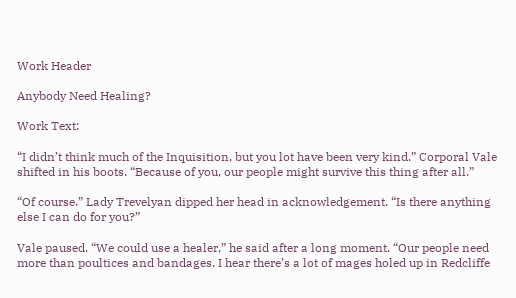Work Header

Anybody Need Healing?

Work Text:

“I didn’t think much of the Inquisition, but you lot have been very kind.” Corporal Vale shifted in his boots. “Because of you, our people might survive this thing after all.”

“Of course.” Lady Trevelyan dipped her head in acknowledgement. “Is there anything else I can do for you?”

Vale paused. “We could use a healer,” he said after a long moment. “Our people need more than poultices and bandages. I hear there’s a lot of mages holed up in Redcliffe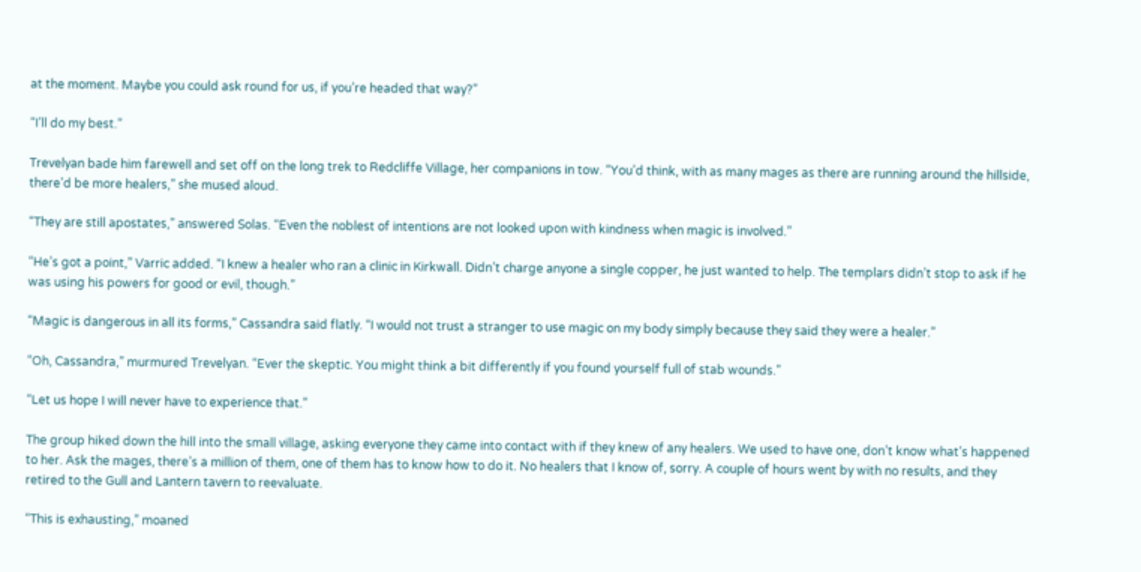at the moment. Maybe you could ask round for us, if you’re headed that way?”

“I’ll do my best.”

Trevelyan bade him farewell and set off on the long trek to Redcliffe Village, her companions in tow. “You’d think, with as many mages as there are running around the hillside, there’d be more healers,” she mused aloud.

“They are still apostates,” answered Solas. “Even the noblest of intentions are not looked upon with kindness when magic is involved.”

“He’s got a point,” Varric added. “I knew a healer who ran a clinic in Kirkwall. Didn’t charge anyone a single copper, he just wanted to help. The templars didn’t stop to ask if he was using his powers for good or evil, though.”

“Magic is dangerous in all its forms,” Cassandra said flatly. “I would not trust a stranger to use magic on my body simply because they said they were a healer.”

“Oh, Cassandra,” murmured Trevelyan. “Ever the skeptic. You might think a bit differently if you found yourself full of stab wounds.”

“Let us hope I will never have to experience that.”

The group hiked down the hill into the small village, asking everyone they came into contact with if they knew of any healers. We used to have one, don’t know what’s happened to her. Ask the mages, there’s a million of them, one of them has to know how to do it. No healers that I know of, sorry. A couple of hours went by with no results, and they retired to the Gull and Lantern tavern to reevaluate.

“This is exhausting,” moaned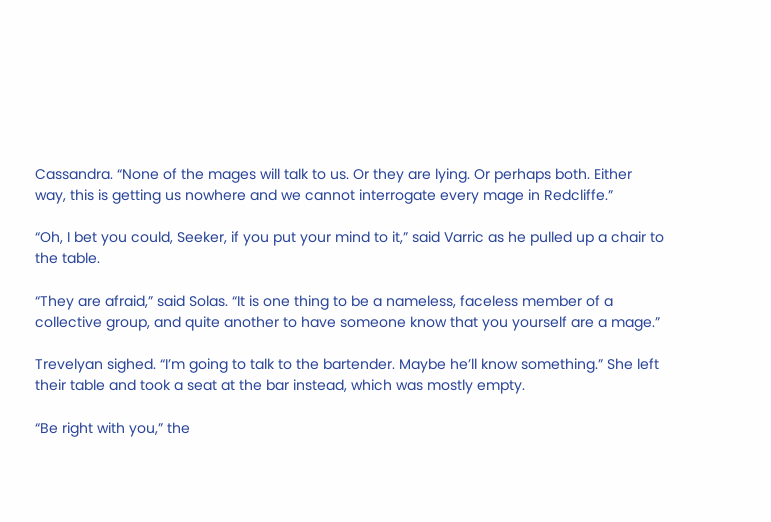Cassandra. “None of the mages will talk to us. Or they are lying. Or perhaps both. Either way, this is getting us nowhere and we cannot interrogate every mage in Redcliffe.”

“Oh, I bet you could, Seeker, if you put your mind to it,” said Varric as he pulled up a chair to the table.

“They are afraid,” said Solas. “It is one thing to be a nameless, faceless member of a collective group, and quite another to have someone know that you yourself are a mage.”

Trevelyan sighed. “I’m going to talk to the bartender. Maybe he’ll know something.” She left their table and took a seat at the bar instead, which was mostly empty.

“Be right with you,” the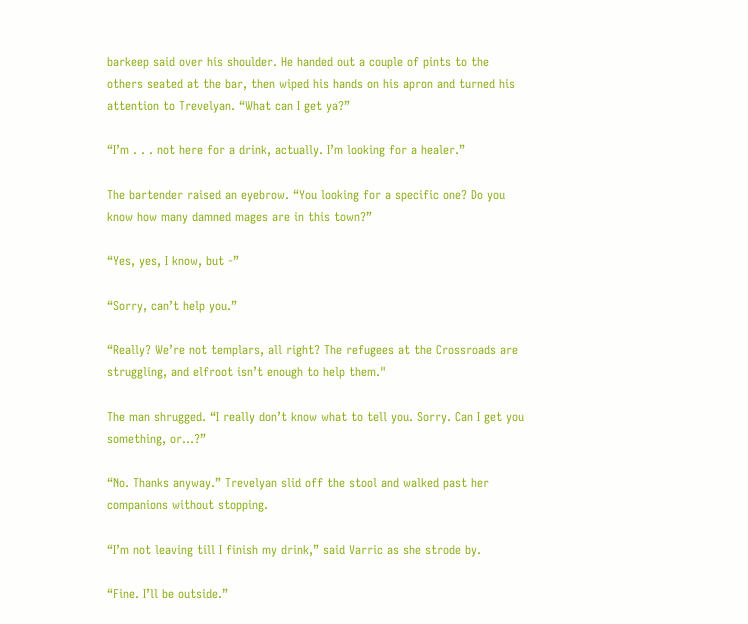barkeep said over his shoulder. He handed out a couple of pints to the others seated at the bar, then wiped his hands on his apron and turned his attention to Trevelyan. “What can I get ya?”

“I’m . . . not here for a drink, actually. I’m looking for a healer.”

The bartender raised an eyebrow. “You looking for a specific one? Do you know how many damned mages are in this town?”

“Yes, yes, I know, but -”

“Sorry, can’t help you.”

“Really? We’re not templars, all right? The refugees at the Crossroads are struggling, and elfroot isn’t enough to help them."

The man shrugged. “I really don’t know what to tell you. Sorry. Can I get you something, or…?”

“No. Thanks anyway.” Trevelyan slid off the stool and walked past her companions without stopping.

“I’m not leaving till I finish my drink,” said Varric as she strode by.

“Fine. I’ll be outside.”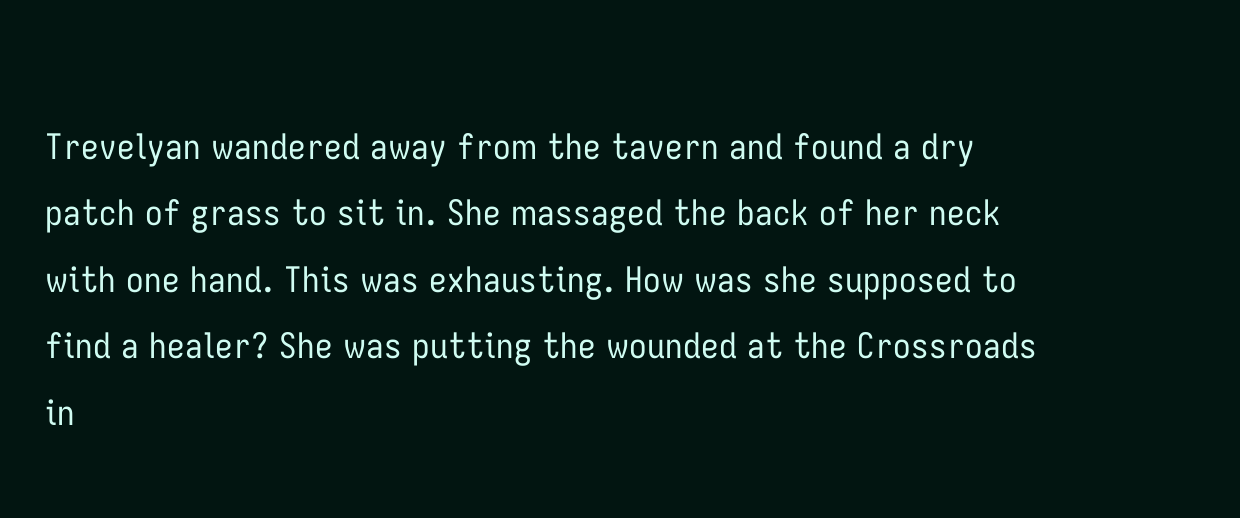Trevelyan wandered away from the tavern and found a dry patch of grass to sit in. She massaged the back of her neck with one hand. This was exhausting. How was she supposed to find a healer? She was putting the wounded at the Crossroads in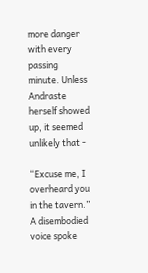more danger with every passing minute. Unless Andraste herself showed up, it seemed unlikely that -

“Excuse me, I overheard you in the tavern.” A disembodied voice spoke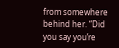from somewhere behind her. “Did you say you’re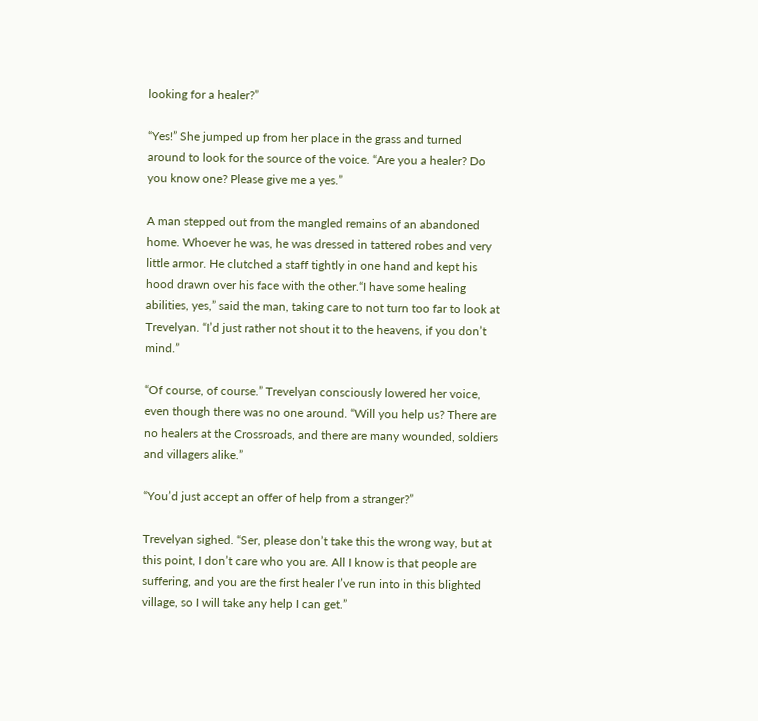looking for a healer?”

“Yes!” She jumped up from her place in the grass and turned around to look for the source of the voice. “Are you a healer? Do you know one? Please give me a yes.”

A man stepped out from the mangled remains of an abandoned home. Whoever he was, he was dressed in tattered robes and very little armor. He clutched a staff tightly in one hand and kept his hood drawn over his face with the other.“I have some healing abilities, yes,” said the man, taking care to not turn too far to look at Trevelyan. “I’d just rather not shout it to the heavens, if you don’t mind.”

“Of course, of course.” Trevelyan consciously lowered her voice, even though there was no one around. “Will you help us? There are no healers at the Crossroads, and there are many wounded, soldiers and villagers alike.”

“You’d just accept an offer of help from a stranger?”

Trevelyan sighed. “Ser, please don’t take this the wrong way, but at this point, I don’t care who you are. All I know is that people are suffering, and you are the first healer I’ve run into in this blighted village, so I will take any help I can get.”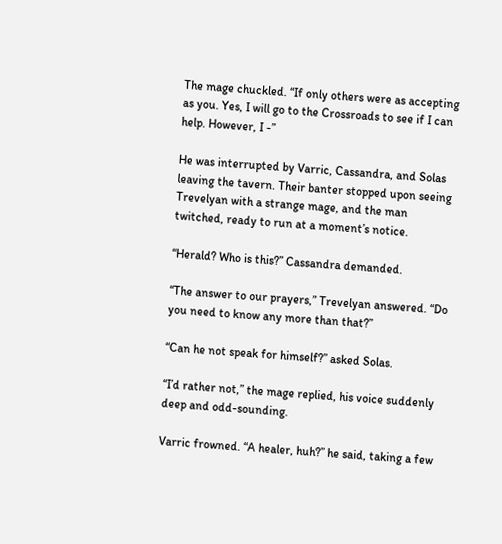The mage chuckled. “If only others were as accepting as you. Yes, I will go to the Crossroads to see if I can help. However, I -”

He was interrupted by Varric, Cassandra, and Solas leaving the tavern. Their banter stopped upon seeing Trevelyan with a strange mage, and the man twitched, ready to run at a moment’s notice.

“Herald? Who is this?” Cassandra demanded.

“The answer to our prayers,” Trevelyan answered. “Do you need to know any more than that?”

“Can he not speak for himself?” asked Solas.

“I’d rather not,” the mage replied, his voice suddenly deep and odd-sounding.

Varric frowned. “A healer, huh?” he said, taking a few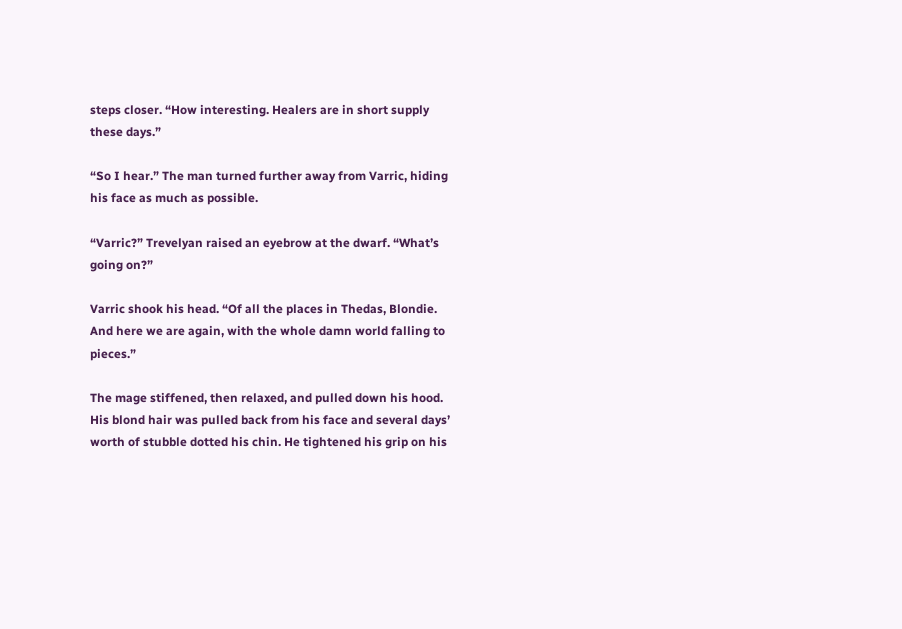steps closer. “How interesting. Healers are in short supply these days.”

“So I hear.” The man turned further away from Varric, hiding his face as much as possible.

“Varric?” Trevelyan raised an eyebrow at the dwarf. “What’s going on?”

Varric shook his head. “Of all the places in Thedas, Blondie. And here we are again, with the whole damn world falling to pieces.”

The mage stiffened, then relaxed, and pulled down his hood. His blond hair was pulled back from his face and several days’ worth of stubble dotted his chin. He tightened his grip on his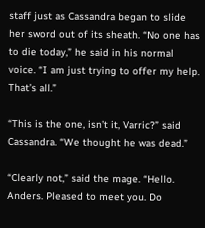staff just as Cassandra began to slide her sword out of its sheath. “No one has to die today,” he said in his normal voice. “I am just trying to offer my help. That’s all.”

“This is the one, isn’t it, Varric?” said Cassandra. “We thought he was dead.”

“Clearly not,” said the mage. “Hello. Anders. Pleased to meet you. Do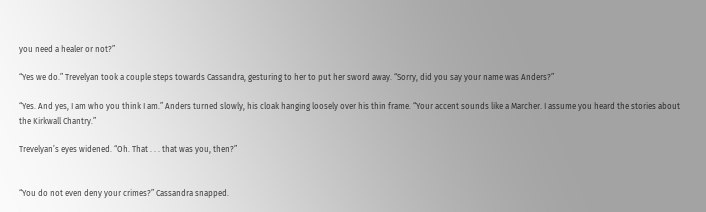you need a healer or not?”

“Yes we do.” Trevelyan took a couple steps towards Cassandra, gesturing to her to put her sword away. “Sorry, did you say your name was Anders?”

“Yes. And yes, I am who you think I am.” Anders turned slowly, his cloak hanging loosely over his thin frame. “Your accent sounds like a Marcher. I assume you heard the stories about the Kirkwall Chantry.”

Trevelyan’s eyes widened. “Oh. That . . . that was you, then?”


“You do not even deny your crimes?” Cassandra snapped.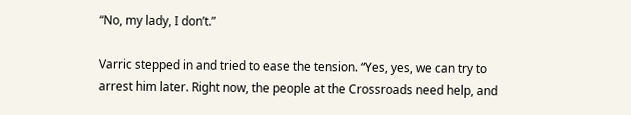“No, my lady, I don’t.”

Varric stepped in and tried to ease the tension. “Yes, yes, we can try to arrest him later. Right now, the people at the Crossroads need help, and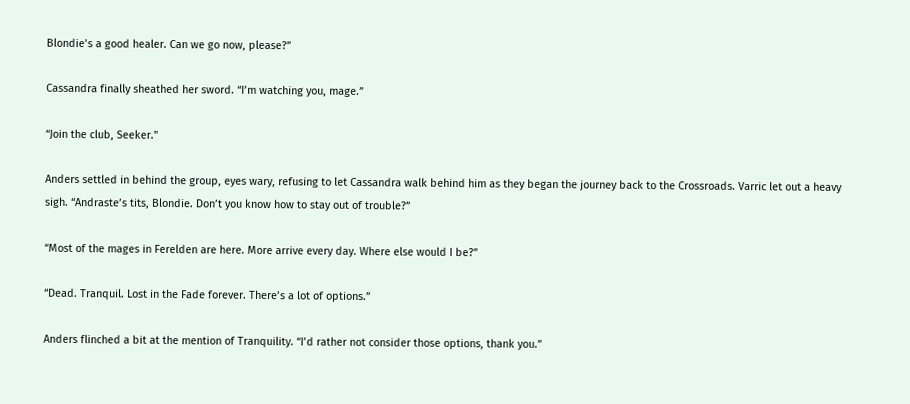Blondie’s a good healer. Can we go now, please?”

Cassandra finally sheathed her sword. “I’m watching you, mage.”

“Join the club, Seeker."

Anders settled in behind the group, eyes wary, refusing to let Cassandra walk behind him as they began the journey back to the Crossroads. Varric let out a heavy sigh. “Andraste’s tits, Blondie. Don’t you know how to stay out of trouble?”

“Most of the mages in Ferelden are here. More arrive every day. Where else would I be?”

“Dead. Tranquil. Lost in the Fade forever. There’s a lot of options.”

Anders flinched a bit at the mention of Tranquility. “I’d rather not consider those options, thank you.”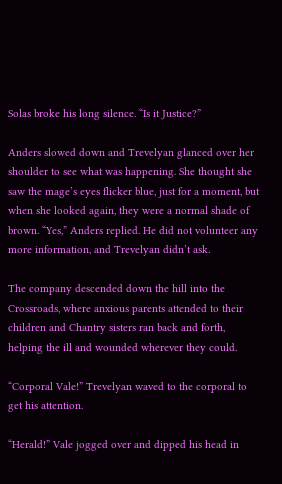Solas broke his long silence. “Is it Justice?”

Anders slowed down and Trevelyan glanced over her shoulder to see what was happening. She thought she saw the mage’s eyes flicker blue, just for a moment, but when she looked again, they were a normal shade of brown. “Yes,” Anders replied. He did not volunteer any more information, and Trevelyan didn’t ask.

The company descended down the hill into the Crossroads, where anxious parents attended to their children and Chantry sisters ran back and forth, helping the ill and wounded wherever they could.

“Corporal Vale!” Trevelyan waved to the corporal to get his attention.

“Herald!” Vale jogged over and dipped his head in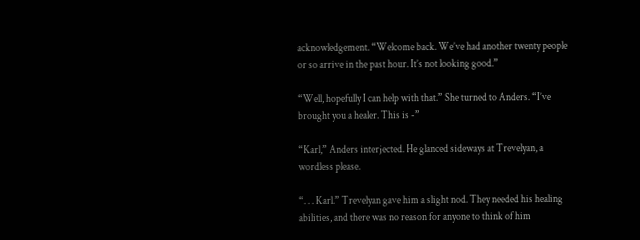acknowledgement. “Welcome back. We’ve had another twenty people or so arrive in the past hour. It’s not looking good.”

“Well, hopefully I can help with that.” She turned to Anders. “I’ve brought you a healer. This is -”

“Karl,” Anders interjected. He glanced sideways at Trevelyan, a wordless please.

“. . . Karl.” Trevelyan gave him a slight nod. They needed his healing abilities, and there was no reason for anyone to think of him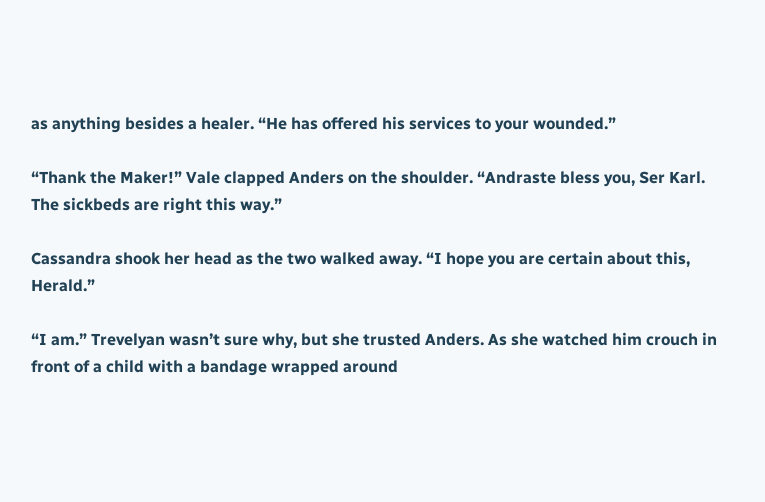as anything besides a healer. “He has offered his services to your wounded.”

“Thank the Maker!” Vale clapped Anders on the shoulder. “Andraste bless you, Ser Karl. The sickbeds are right this way.”

Cassandra shook her head as the two walked away. “I hope you are certain about this, Herald.”

“I am.” Trevelyan wasn’t sure why, but she trusted Anders. As she watched him crouch in front of a child with a bandage wrapped around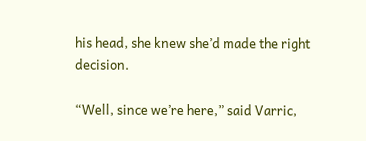his head, she knew she’d made the right decision.

“Well, since we’re here,” said Varric,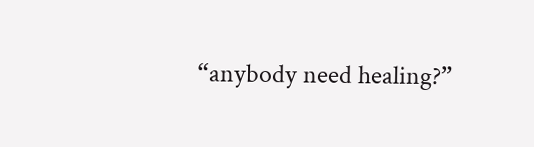“anybody need healing?”